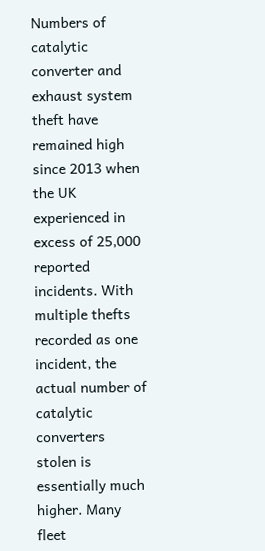Numbers of catalytic converter and exhaust system theft have remained high since 2013 when the UK experienced in excess of 25,000 reported incidents. With multiple thefts recorded as one incident, the actual number of catalytic converters stolen is essentially much higher. Many fleet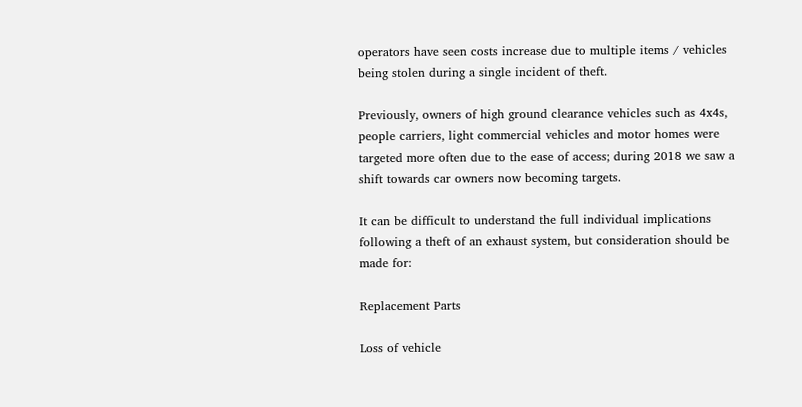operators have seen costs increase due to multiple items / vehicles being stolen during a single incident of theft.

Previously, owners of high ground clearance vehicles such as 4x4s, people carriers, light commercial vehicles and motor homes were targeted more often due to the ease of access; during 2018 we saw a shift towards car owners now becoming targets.

It can be difficult to understand the full individual implications following a theft of an exhaust system, but consideration should be made for:

Replacement Parts

Loss of vehicle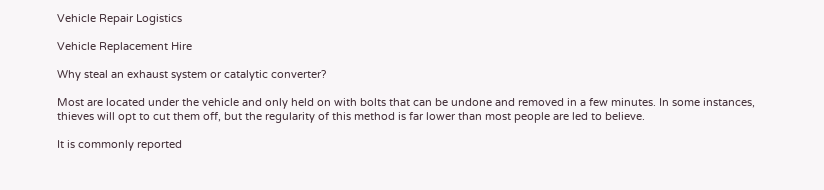Vehicle Repair Logistics

Vehicle Replacement Hire

Why steal an exhaust system or catalytic converter?

Most are located under the vehicle and only held on with bolts that can be undone and removed in a few minutes. In some instances, thieves will opt to cut them off, but the regularity of this method is far lower than most people are led to believe.

It is commonly reported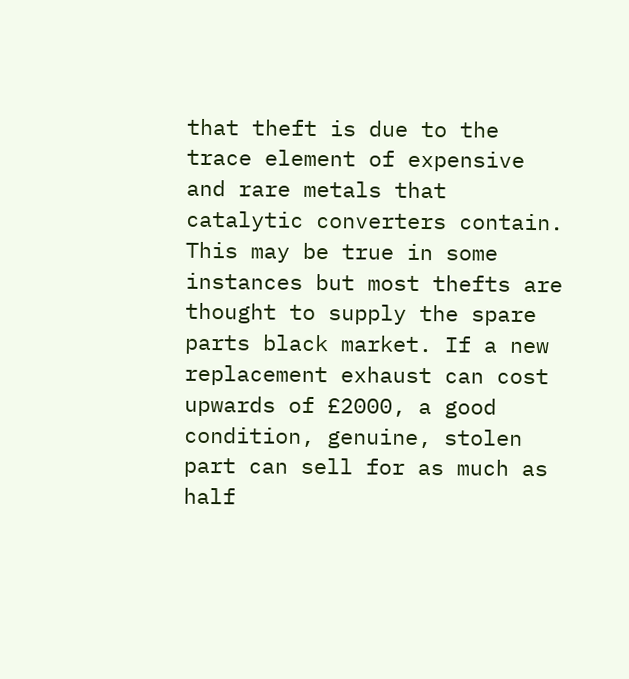that theft is due to the trace element of expensive and rare metals that catalytic converters contain. This may be true in some instances but most thefts are thought to supply the spare parts black market. If a new replacement exhaust can cost upwards of £2000, a good condition, genuine, stolen part can sell for as much as half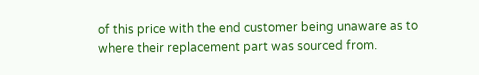of this price with the end customer being unaware as to where their replacement part was sourced from.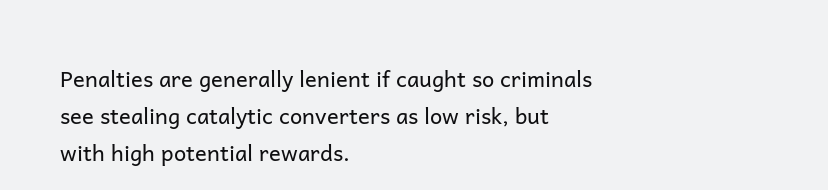Penalties are generally lenient if caught so criminals see stealing catalytic converters as low risk, but with high potential rewards.